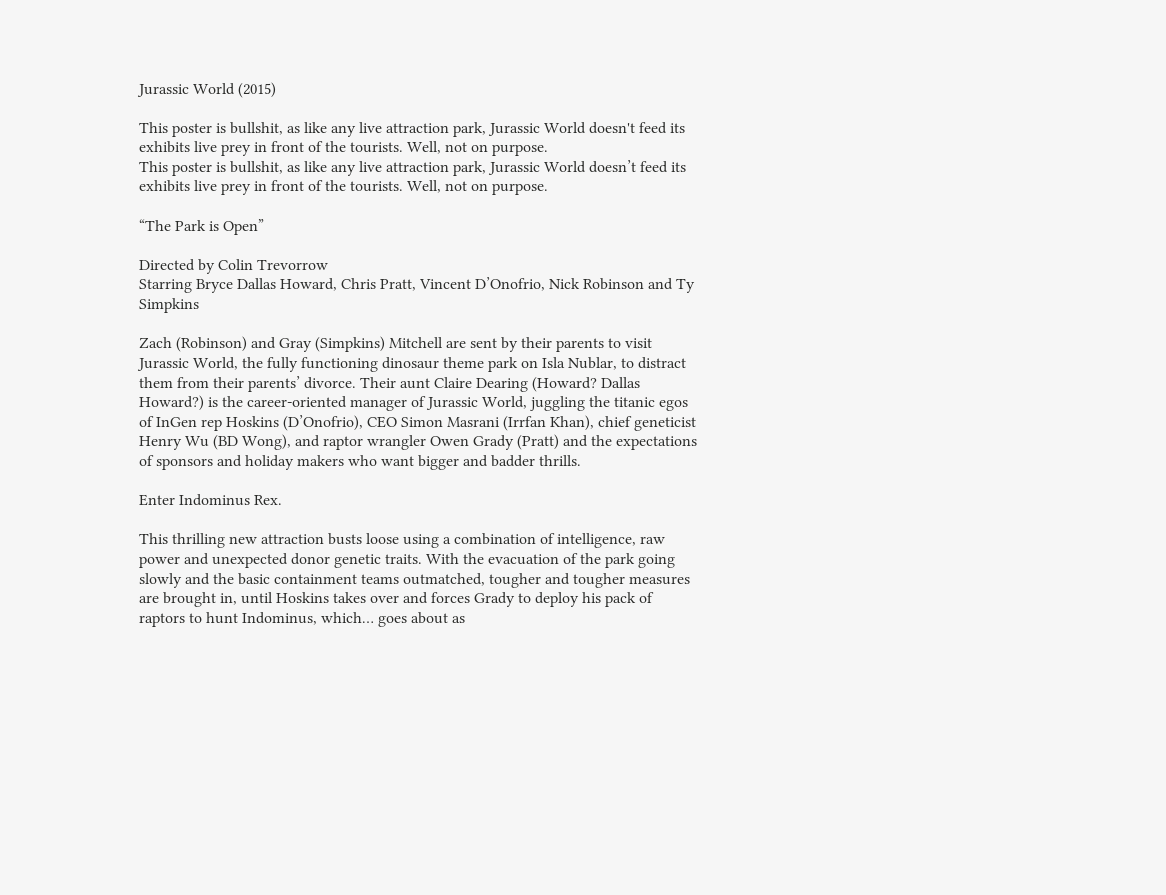Jurassic World (2015)

This poster is bullshit, as like any live attraction park, Jurassic World doesn't feed its exhibits live prey in front of the tourists. Well, not on purpose.
This poster is bullshit, as like any live attraction park, Jurassic World doesn’t feed its exhibits live prey in front of the tourists. Well, not on purpose.

“The Park is Open”

Directed by Colin Trevorrow
Starring Bryce Dallas Howard, Chris Pratt, Vincent D’Onofrio, Nick Robinson and Ty Simpkins

Zach (Robinson) and Gray (Simpkins) Mitchell are sent by their parents to visit Jurassic World, the fully functioning dinosaur theme park on Isla Nublar, to distract them from their parents’ divorce. Their aunt Claire Dearing (Howard? Dallas Howard?) is the career-oriented manager of Jurassic World, juggling the titanic egos of InGen rep Hoskins (D’Onofrio), CEO Simon Masrani (Irrfan Khan), chief geneticist Henry Wu (BD Wong), and raptor wrangler Owen Grady (Pratt) and the expectations of sponsors and holiday makers who want bigger and badder thrills.

Enter Indominus Rex.

This thrilling new attraction busts loose using a combination of intelligence, raw power and unexpected donor genetic traits. With the evacuation of the park going slowly and the basic containment teams outmatched, tougher and tougher measures are brought in, until Hoskins takes over and forces Grady to deploy his pack of raptors to hunt Indominus, which… goes about as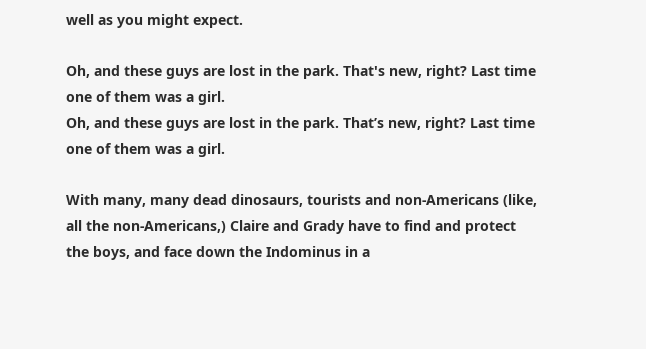well as you might expect.

Oh, and these guys are lost in the park. That's new, right? Last time one of them was a girl.
Oh, and these guys are lost in the park. That’s new, right? Last time one of them was a girl.

With many, many dead dinosaurs, tourists and non-Americans (like, all the non-Americans,) Claire and Grady have to find and protect the boys, and face down the Indominus in a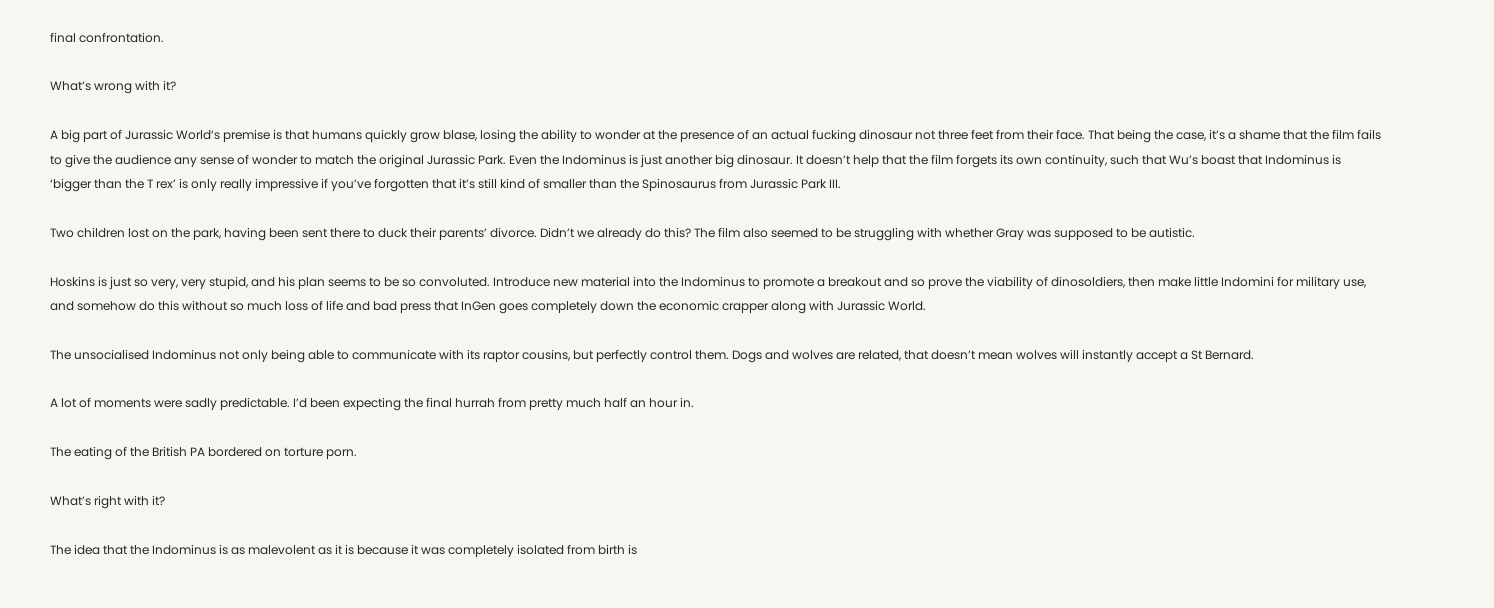final confrontation.

What’s wrong with it?

A big part of Jurassic World‘s premise is that humans quickly grow blase, losing the ability to wonder at the presence of an actual fucking dinosaur not three feet from their face. That being the case, it’s a shame that the film fails to give the audience any sense of wonder to match the original Jurassic Park. Even the Indominus is just another big dinosaur. It doesn’t help that the film forgets its own continuity, such that Wu’s boast that Indominus is ‘bigger than the T rex’ is only really impressive if you’ve forgotten that it’s still kind of smaller than the Spinosaurus from Jurassic Park III.

Two children lost on the park, having been sent there to duck their parents’ divorce. Didn’t we already do this? The film also seemed to be struggling with whether Gray was supposed to be autistic.

Hoskins is just so very, very stupid, and his plan seems to be so convoluted. Introduce new material into the Indominus to promote a breakout and so prove the viability of dinosoldiers, then make little Indomini for military use, and somehow do this without so much loss of life and bad press that InGen goes completely down the economic crapper along with Jurassic World.

The unsocialised Indominus not only being able to communicate with its raptor cousins, but perfectly control them. Dogs and wolves are related, that doesn’t mean wolves will instantly accept a St Bernard.

A lot of moments were sadly predictable. I’d been expecting the final hurrah from pretty much half an hour in.

The eating of the British PA bordered on torture porn.

What’s right with it?

The idea that the Indominus is as malevolent as it is because it was completely isolated from birth is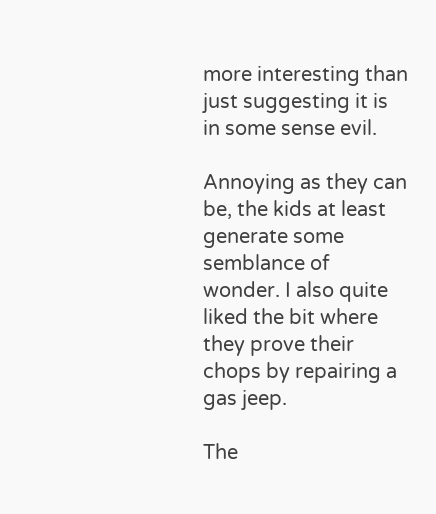more interesting than just suggesting it is in some sense evil.

Annoying as they can be, the kids at least generate some semblance of wonder. I also quite liked the bit where they prove their chops by repairing a gas jeep.

The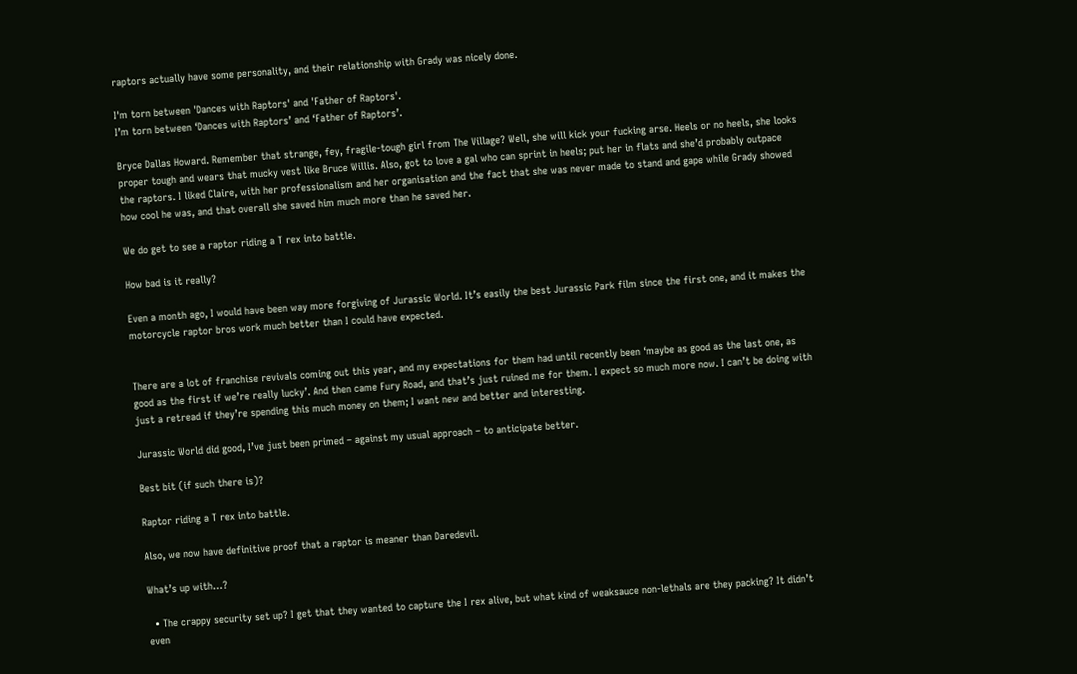raptors actually have some personality, and their relationship with Grady was nicely done.

I'm torn between 'Dances with Raptors' and 'Father of Raptors'.
I’m torn between ‘Dances with Raptors’ and ‘Father of Raptors’.

Bryce Dallas Howard. Remember that strange, fey, fragile-tough girl from The Village? Well, she will kick your fucking arse. Heels or no heels, she looks proper tough and wears that mucky vest like Bruce Willis. Also, got to love a gal who can sprint in heels; put her in flats and she’d probably outpace the raptors. I liked Claire, with her professionalism and her organisation and the fact that she was never made to stand and gape while Grady showed how cool he was, and that overall she saved him much more than he saved her.

We do get to see a raptor riding a T rex into battle.

How bad is it really?

Even a month ago, I would have been way more forgiving of Jurassic World. It’s easily the best Jurassic Park film since the first one, and it makes the motorcycle raptor bros work much better than I could have expected.


There are a lot of franchise revivals coming out this year, and my expectations for them had until recently been ‘maybe as good as the last one, as good as the first if we’re really lucky’. And then came Fury Road, and that’s just ruined me for them. I expect so much more now. I can’t be doing with just a retread if they’re spending this much money on them; I want new and better and interesting.

Jurassic World did good, I’ve just been primed – against my usual approach – to anticipate better.

Best bit (if such there is)?

Raptor riding a T rex into battle.

Also, we now have definitive proof that a raptor is meaner than Daredevil.

What’s up with…?

  • The crappy security set up? I get that they wanted to capture the I rex alive, but what kind of weaksauce non-lethals are they packing? It didn’t even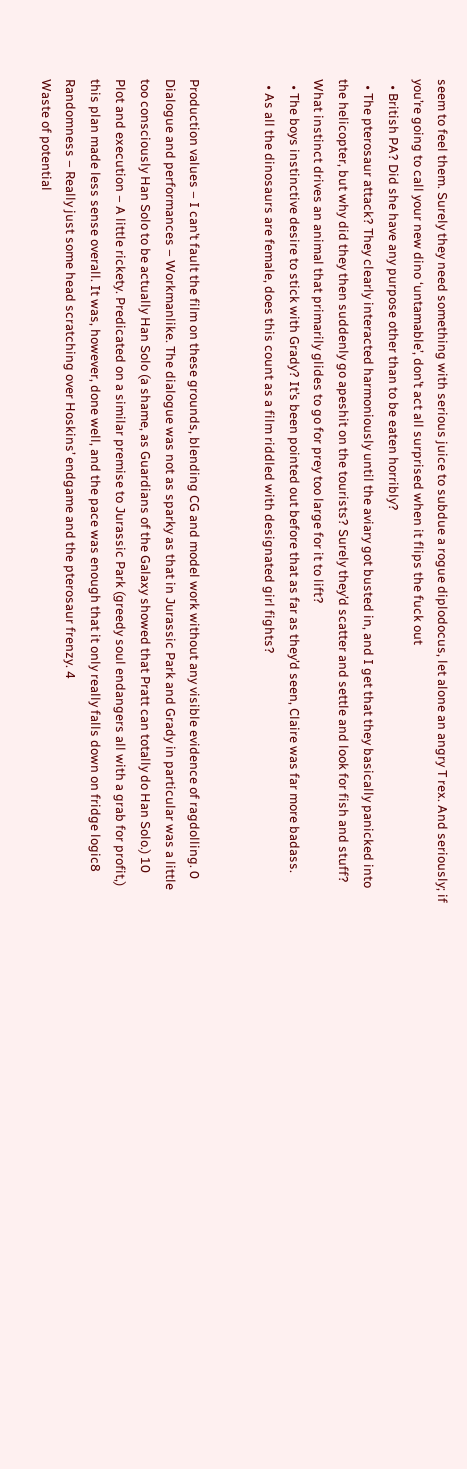seem to feel them. Surely they need something with serious juice to subdue a rogue diplodocus, let alone an angry T rex. And seriously; if you’re going to call your new dino ‘untamable’, don’t act all surprised when it flips the fuck out
  • British PA? Did she have any purpose other than to be eaten horribly?
  • The pterosaur attack? They clearly interacted harmoniously until the aviary got busted in, and I get that they basically panicked into the helicopter, but why did they then suddenly go apeshit on the tourists? Surely they’d scatter and settle and look for fish and stuff? What instinct drives an animal that primarily glides to go for prey too large for it to lift?
  • The boys instinctive desire to stick with Grady? It’s been pointed out before that as far as they’d seen, Claire was far more badass.
  • As all the dinosaurs are female, does this count as a film riddled with designated girl fights?


Production values – I can’t fault the film on these grounds, blending CG and model work without any visible evidence of ragdolling. 0
Dialogue and performances – Workmanlike. The dialogue was not as sparky as that in Jurassic Park and Grady in particular was a little too consciously Han Solo to be actually Han Solo (a shame, as Guardians of the Galaxy showed that Pratt can totally do Han Solo.) 10
Plot and execution – A little rickety. Predicated on a similar premise to Jurassic Park (greedy soul endangers all with a grab for profit,) this plan made less sense overall. It was, however, done well, and the pace was enough that it only really falls down on fridge logic8
Randomness – Really just some head scratching over Hoskins’ endgame and the pterosaur frenzy. 4
Waste of potential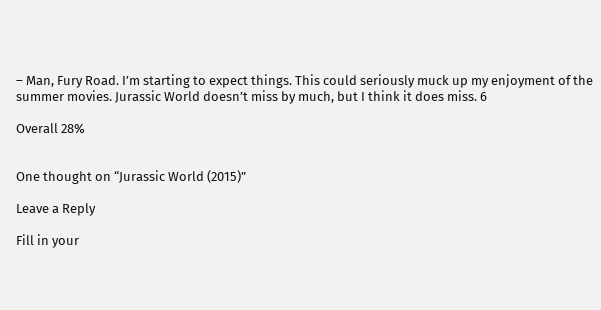– Man, Fury Road. I’m starting to expect things. This could seriously muck up my enjoyment of the summer movies. Jurassic World doesn’t miss by much, but I think it does miss. 6

Overall 28%


One thought on “Jurassic World (2015)”

Leave a Reply

Fill in your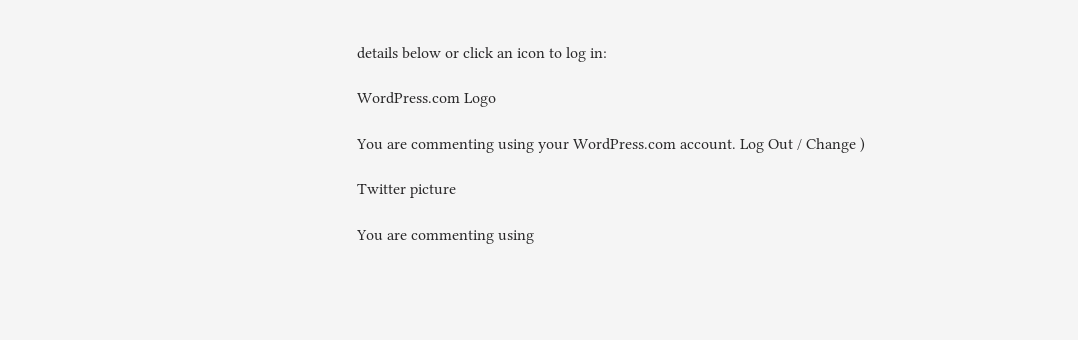details below or click an icon to log in:

WordPress.com Logo

You are commenting using your WordPress.com account. Log Out / Change )

Twitter picture

You are commenting using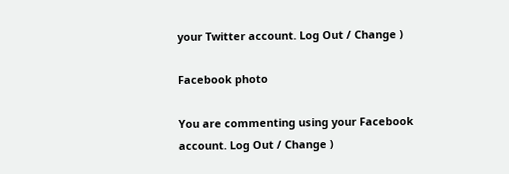your Twitter account. Log Out / Change )

Facebook photo

You are commenting using your Facebook account. Log Out / Change )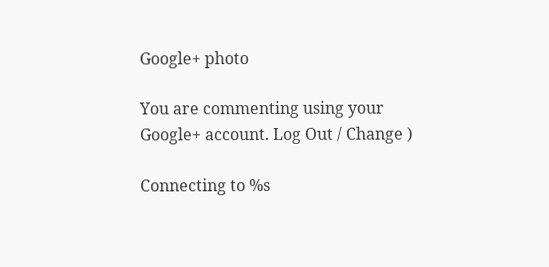Google+ photo

You are commenting using your Google+ account. Log Out / Change )

Connecting to %s